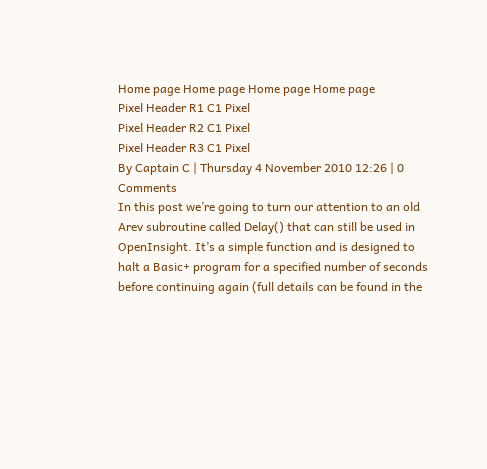Home page Home page Home page Home page
Pixel Header R1 C1 Pixel
Pixel Header R2 C1 Pixel
Pixel Header R3 C1 Pixel
By Captain C | Thursday 4 November 2010 12:26 | 0 Comments
In this post we’re going to turn our attention to an old Arev subroutine called Delay() that can still be used in OpenInsight. It’s a simple function and is designed to halt a Basic+ program for a specified number of seconds before continuing again (full details can be found in the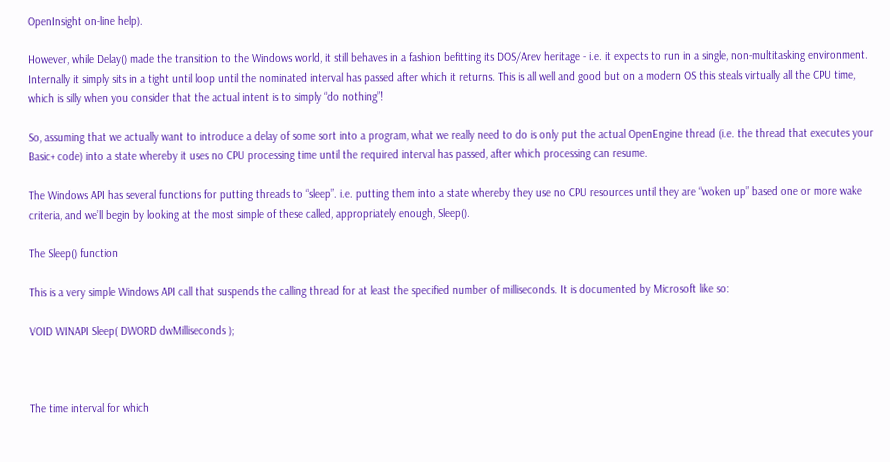OpenInsight on-line help).

However, while Delay() made the transition to the Windows world, it still behaves in a fashion befitting its DOS/Arev heritage - i.e. it expects to run in a single, non-multitasking environment. Internally it simply sits in a tight until loop until the nominated interval has passed after which it returns. This is all well and good but on a modern OS this steals virtually all the CPU time, which is silly when you consider that the actual intent is to simply “do nothing”!

So, assuming that we actually want to introduce a delay of some sort into a program, what we really need to do is only put the actual OpenEngine thread (i.e. the thread that executes your Basic+ code) into a state whereby it uses no CPU processing time until the required interval has passed, after which processing can resume.

The Windows API has several functions for putting threads to “sleep”. i.e. putting them into a state whereby they use no CPU resources until they are “woken up” based one or more wake criteria, and we’ll begin by looking at the most simple of these called, appropriately enough, Sleep().

The Sleep() function

This is a very simple Windows API call that suspends the calling thread for at least the specified number of milliseconds. It is documented by Microsoft like so:

VOID WINAPI Sleep( DWORD dwMilliseconds );



The time interval for which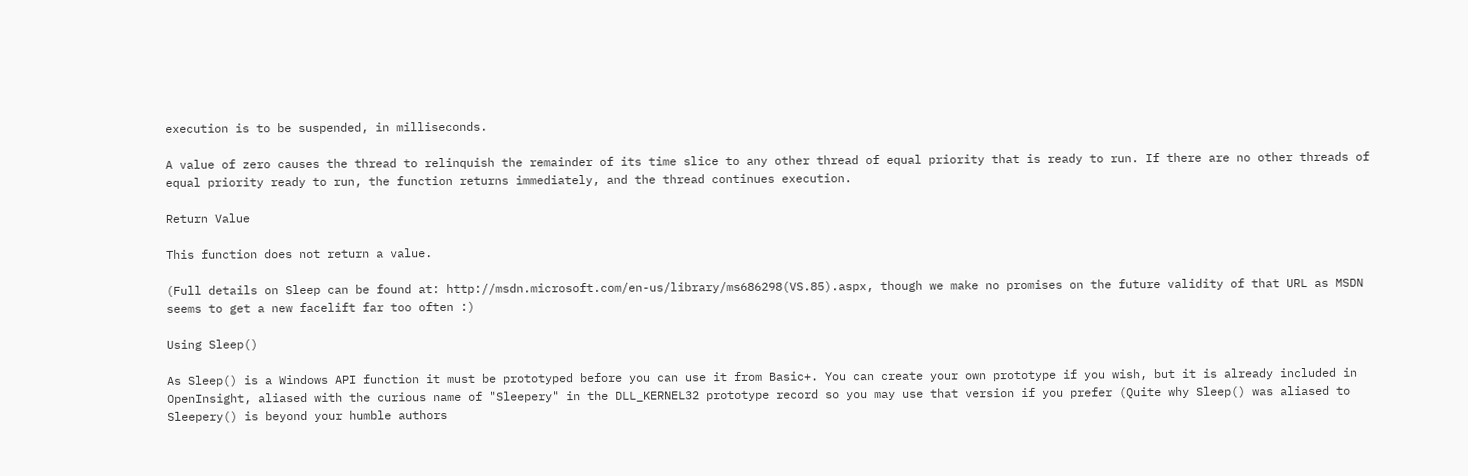execution is to be suspended, in milliseconds.

A value of zero causes the thread to relinquish the remainder of its time slice to any other thread of equal priority that is ready to run. If there are no other threads of equal priority ready to run, the function returns immediately, and the thread continues execution.

Return Value

This function does not return a value.

(Full details on Sleep can be found at: http://msdn.microsoft.com/en-us/library/ms686298(VS.85).aspx, though we make no promises on the future validity of that URL as MSDN seems to get a new facelift far too often :)

Using Sleep()

As Sleep() is a Windows API function it must be prototyped before you can use it from Basic+. You can create your own prototype if you wish, but it is already included in OpenInsight, aliased with the curious name of "Sleepery" in the DLL_KERNEL32 prototype record so you may use that version if you prefer (Quite why Sleep() was aliased to Sleepery() is beyond your humble authors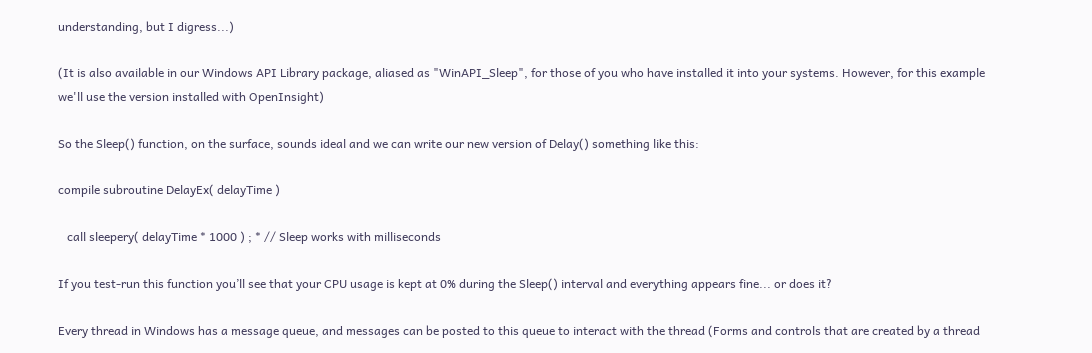understanding, but I digress...)

(It is also available in our Windows API Library package, aliased as "WinAPI_Sleep", for those of you who have installed it into your systems. However, for this example we'll use the version installed with OpenInsight)

So the Sleep() function, on the surface, sounds ideal and we can write our new version of Delay() something like this:

compile subroutine DelayEx( delayTime )

   call sleepery( delayTime * 1000 ) ; * // Sleep works with milliseconds

If you test-run this function you’ll see that your CPU usage is kept at 0% during the Sleep() interval and everything appears fine... or does it?

Every thread in Windows has a message queue, and messages can be posted to this queue to interact with the thread (Forms and controls that are created by a thread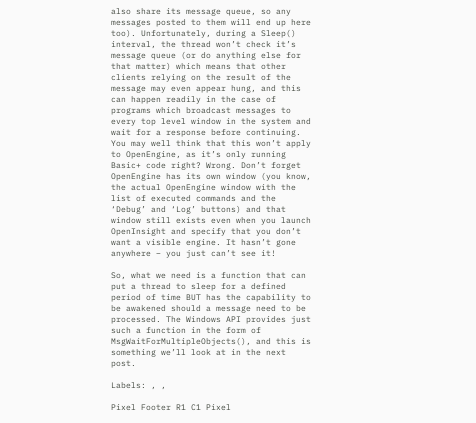also share its message queue, so any messages posted to them will end up here too). Unfortunately, during a Sleep() interval, the thread won’t check it’s message queue (or do anything else for that matter) which means that other clients relying on the result of the message may even appear hung, and this can happen readily in the case of programs which broadcast messages to every top level window in the system and wait for a response before continuing. You may well think that this won’t apply to OpenEngine, as it’s only running Basic+ code right? Wrong. Don’t forget OpenEngine has its own window (you know, the actual OpenEngine window with the list of executed commands and the ‘Debug’ and ‘Log’ buttons) and that window still exists even when you launch OpenInsight and specify that you don’t want a visible engine. It hasn’t gone anywhere – you just can’t see it!

So, what we need is a function that can put a thread to sleep for a defined period of time BUT has the capability to be awakened should a message need to be processed. The Windows API provides just such a function in the form of MsgWaitForMultipleObjects(), and this is something we’ll look at in the next post.

Labels: , ,

Pixel Footer R1 C1 Pixel